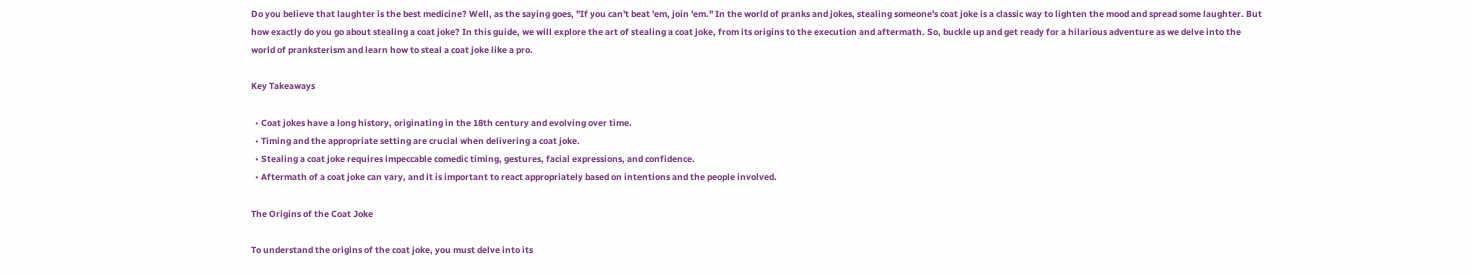Do you believe that laughter is the best medicine? Well, as the saying goes, "If you can't beat 'em, join 'em." In the world of pranks and jokes, stealing someone's coat joke is a classic way to lighten the mood and spread some laughter. But how exactly do you go about stealing a coat joke? In this guide, we will explore the art of stealing a coat joke, from its origins to the execution and aftermath. So, buckle up and get ready for a hilarious adventure as we delve into the world of pranksterism and learn how to steal a coat joke like a pro.

Key Takeaways

  • Coat jokes have a long history, originating in the 18th century and evolving over time.
  • Timing and the appropriate setting are crucial when delivering a coat joke.
  • Stealing a coat joke requires impeccable comedic timing, gestures, facial expressions, and confidence.
  • Aftermath of a coat joke can vary, and it is important to react appropriately based on intentions and the people involved.

The Origins of the Coat Joke

To understand the origins of the coat joke, you must delve into its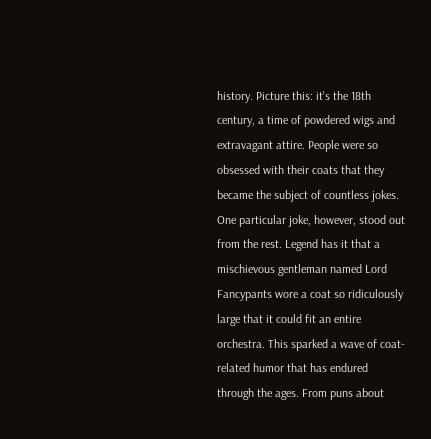history. Picture this: it's the 18th century, a time of powdered wigs and extravagant attire. People were so obsessed with their coats that they became the subject of countless jokes. One particular joke, however, stood out from the rest. Legend has it that a mischievous gentleman named Lord Fancypants wore a coat so ridiculously large that it could fit an entire orchestra. This sparked a wave of coat-related humor that has endured through the ages. From puns about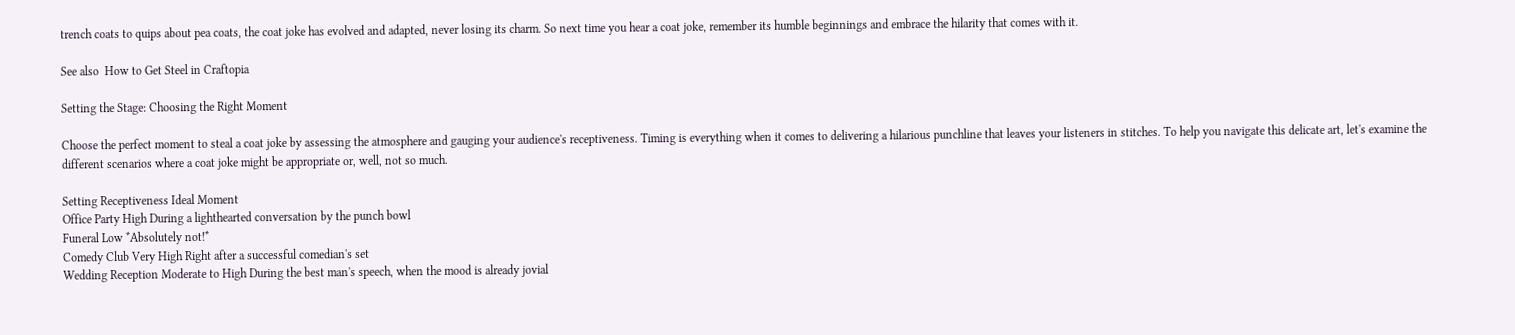trench coats to quips about pea coats, the coat joke has evolved and adapted, never losing its charm. So next time you hear a coat joke, remember its humble beginnings and embrace the hilarity that comes with it.

See also  How to Get Steel in Craftopia

Setting the Stage: Choosing the Right Moment

Choose the perfect moment to steal a coat joke by assessing the atmosphere and gauging your audience's receptiveness. Timing is everything when it comes to delivering a hilarious punchline that leaves your listeners in stitches. To help you navigate this delicate art, let's examine the different scenarios where a coat joke might be appropriate or, well, not so much.

Setting Receptiveness Ideal Moment
Office Party High During a lighthearted conversation by the punch bowl
Funeral Low *Absolutely not!*
Comedy Club Very High Right after a successful comedian's set
Wedding Reception Moderate to High During the best man's speech, when the mood is already jovial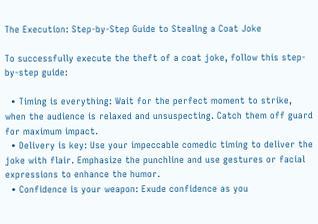The Execution: Step-by-Step Guide to Stealing a Coat Joke

To successfully execute the theft of a coat joke, follow this step-by-step guide:

  • Timing is everything: Wait for the perfect moment to strike, when the audience is relaxed and unsuspecting. Catch them off guard for maximum impact.
  • Delivery is key: Use your impeccable comedic timing to deliver the joke with flair. Emphasize the punchline and use gestures or facial expressions to enhance the humor.
  • Confidence is your weapon: Exude confidence as you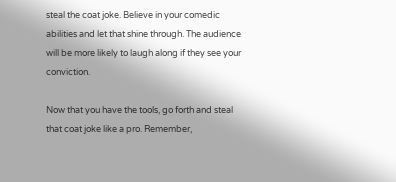steal the coat joke. Believe in your comedic abilities and let that shine through. The audience will be more likely to laugh along if they see your conviction.

Now that you have the tools, go forth and steal that coat joke like a pro. Remember,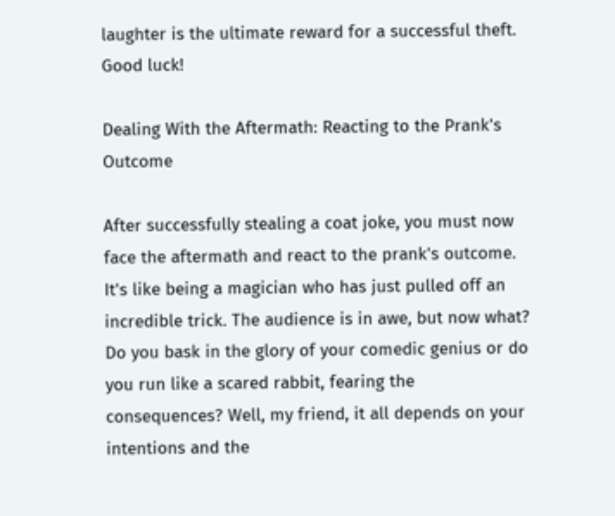laughter is the ultimate reward for a successful theft. Good luck!

Dealing With the Aftermath: Reacting to the Prank's Outcome

After successfully stealing a coat joke, you must now face the aftermath and react to the prank's outcome. It's like being a magician who has just pulled off an incredible trick. The audience is in awe, but now what? Do you bask in the glory of your comedic genius or do you run like a scared rabbit, fearing the consequences? Well, my friend, it all depends on your intentions and the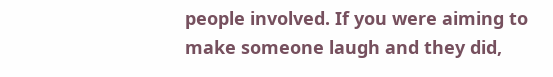people involved. If you were aiming to make someone laugh and they did,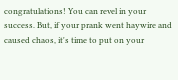congratulations! You can revel in your success. But, if your prank went haywire and caused chaos, it's time to put on your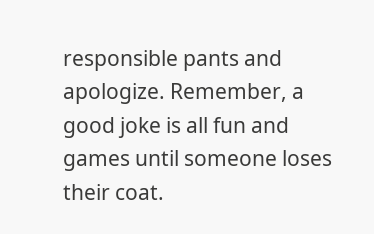responsible pants and apologize. Remember, a good joke is all fun and games until someone loses their coat.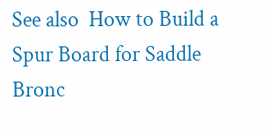See also  How to Build a Spur Board for Saddle Bronc